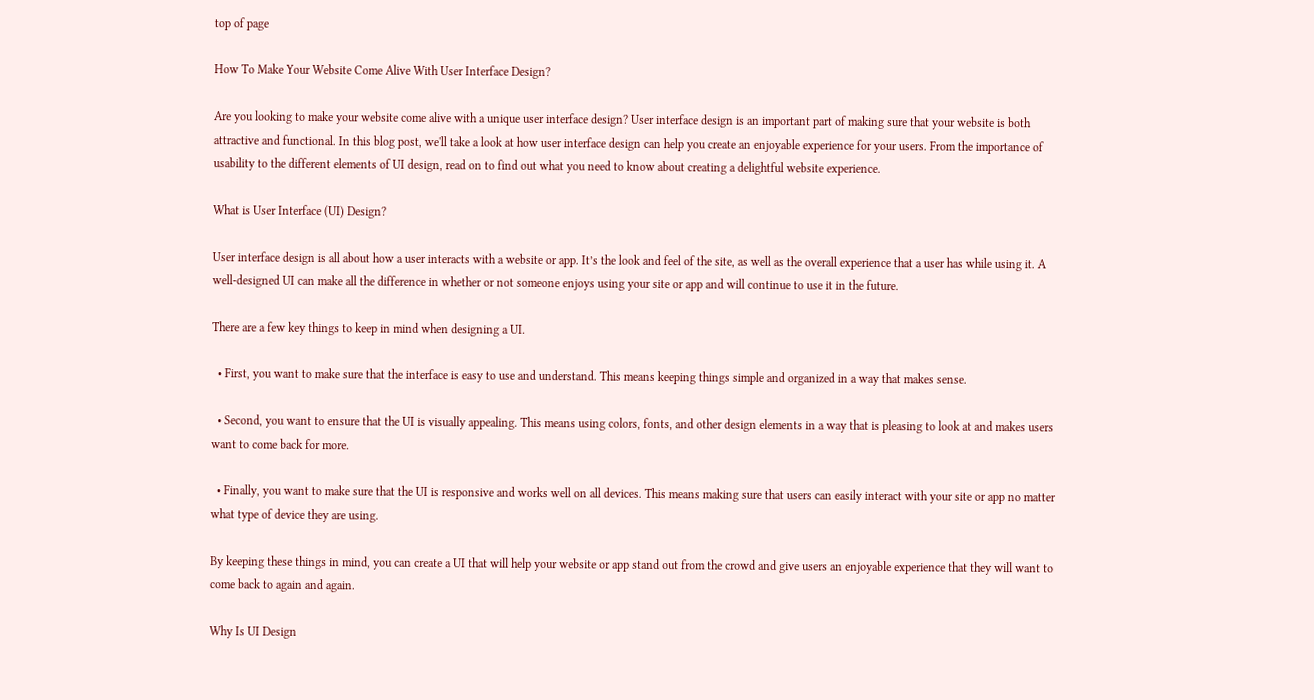top of page

How To Make Your Website Come Alive With User Interface Design?

Are you looking to make your website come alive with a unique user interface design? User interface design is an important part of making sure that your website is both attractive and functional. In this blog post, we'll take a look at how user interface design can help you create an enjoyable experience for your users. From the importance of usability to the different elements of UI design, read on to find out what you need to know about creating a delightful website experience.

What is User Interface (UI) Design?

User interface design is all about how a user interacts with a website or app. It’s the look and feel of the site, as well as the overall experience that a user has while using it. A well-designed UI can make all the difference in whether or not someone enjoys using your site or app and will continue to use it in the future.

There are a few key things to keep in mind when designing a UI.

  • First, you want to make sure that the interface is easy to use and understand. This means keeping things simple and organized in a way that makes sense.

  • Second, you want to ensure that the UI is visually appealing. This means using colors, fonts, and other design elements in a way that is pleasing to look at and makes users want to come back for more.

  • Finally, you want to make sure that the UI is responsive and works well on all devices. This means making sure that users can easily interact with your site or app no matter what type of device they are using.

By keeping these things in mind, you can create a UI that will help your website or app stand out from the crowd and give users an enjoyable experience that they will want to come back to again and again.

Why Is UI Design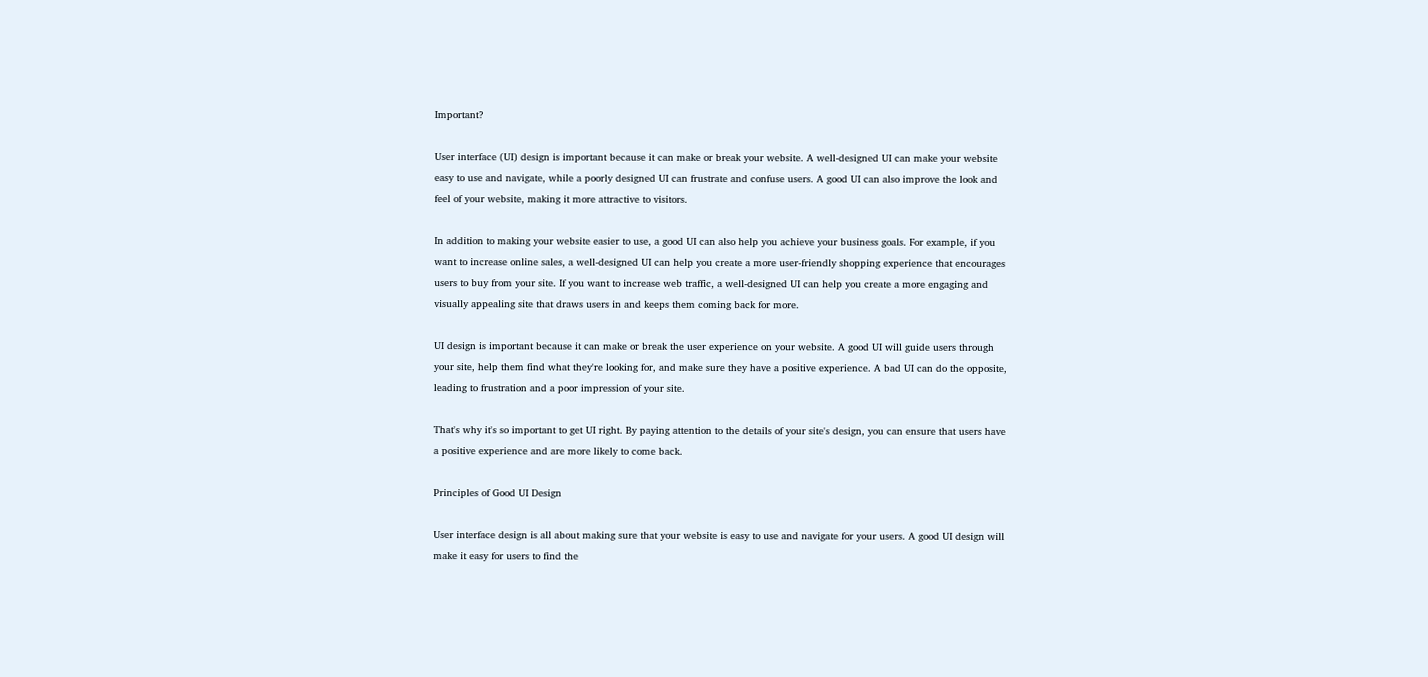Important?

User interface (UI) design is important because it can make or break your website. A well-designed UI can make your website easy to use and navigate, while a poorly designed UI can frustrate and confuse users. A good UI can also improve the look and feel of your website, making it more attractive to visitors.

In addition to making your website easier to use, a good UI can also help you achieve your business goals. For example, if you want to increase online sales, a well-designed UI can help you create a more user-friendly shopping experience that encourages users to buy from your site. If you want to increase web traffic, a well-designed UI can help you create a more engaging and visually appealing site that draws users in and keeps them coming back for more.

UI design is important because it can make or break the user experience on your website. A good UI will guide users through your site, help them find what they're looking for, and make sure they have a positive experience. A bad UI can do the opposite, leading to frustration and a poor impression of your site.

That's why it's so important to get UI right. By paying attention to the details of your site's design, you can ensure that users have a positive experience and are more likely to come back.

Principles of Good UI Design

User interface design is all about making sure that your website is easy to use and navigate for your users. A good UI design will make it easy for users to find the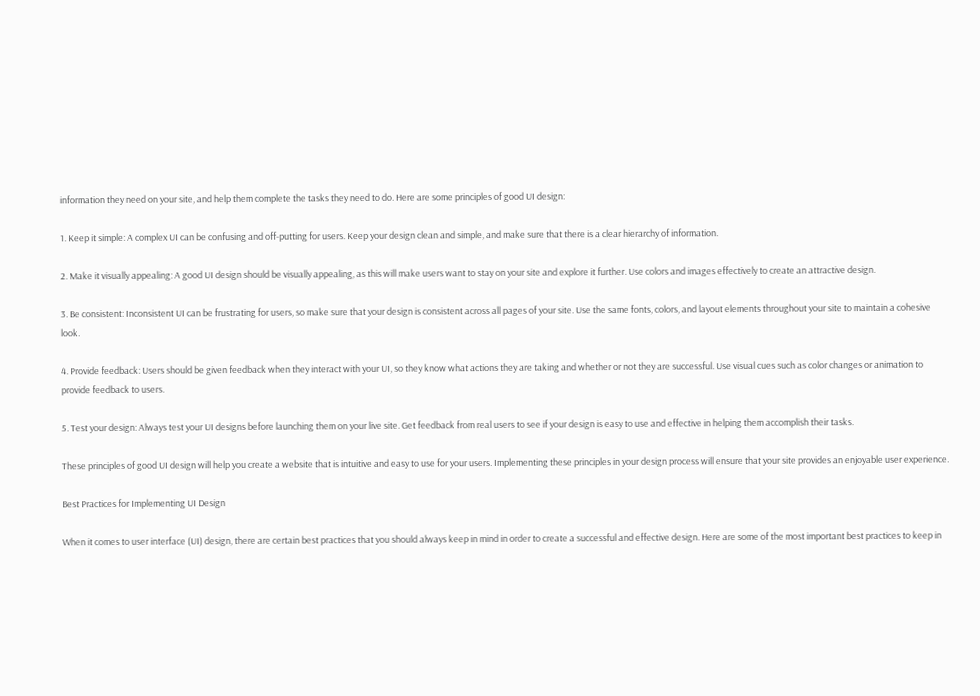information they need on your site, and help them complete the tasks they need to do. Here are some principles of good UI design:

1. Keep it simple: A complex UI can be confusing and off-putting for users. Keep your design clean and simple, and make sure that there is a clear hierarchy of information.

2. Make it visually appealing: A good UI design should be visually appealing, as this will make users want to stay on your site and explore it further. Use colors and images effectively to create an attractive design.

3. Be consistent: Inconsistent UI can be frustrating for users, so make sure that your design is consistent across all pages of your site. Use the same fonts, colors, and layout elements throughout your site to maintain a cohesive look.

4. Provide feedback: Users should be given feedback when they interact with your UI, so they know what actions they are taking and whether or not they are successful. Use visual cues such as color changes or animation to provide feedback to users.

5. Test your design: Always test your UI designs before launching them on your live site. Get feedback from real users to see if your design is easy to use and effective in helping them accomplish their tasks.

These principles of good UI design will help you create a website that is intuitive and easy to use for your users. Implementing these principles in your design process will ensure that your site provides an enjoyable user experience.

Best Practices for Implementing UI Design

When it comes to user interface (UI) design, there are certain best practices that you should always keep in mind in order to create a successful and effective design. Here are some of the most important best practices to keep in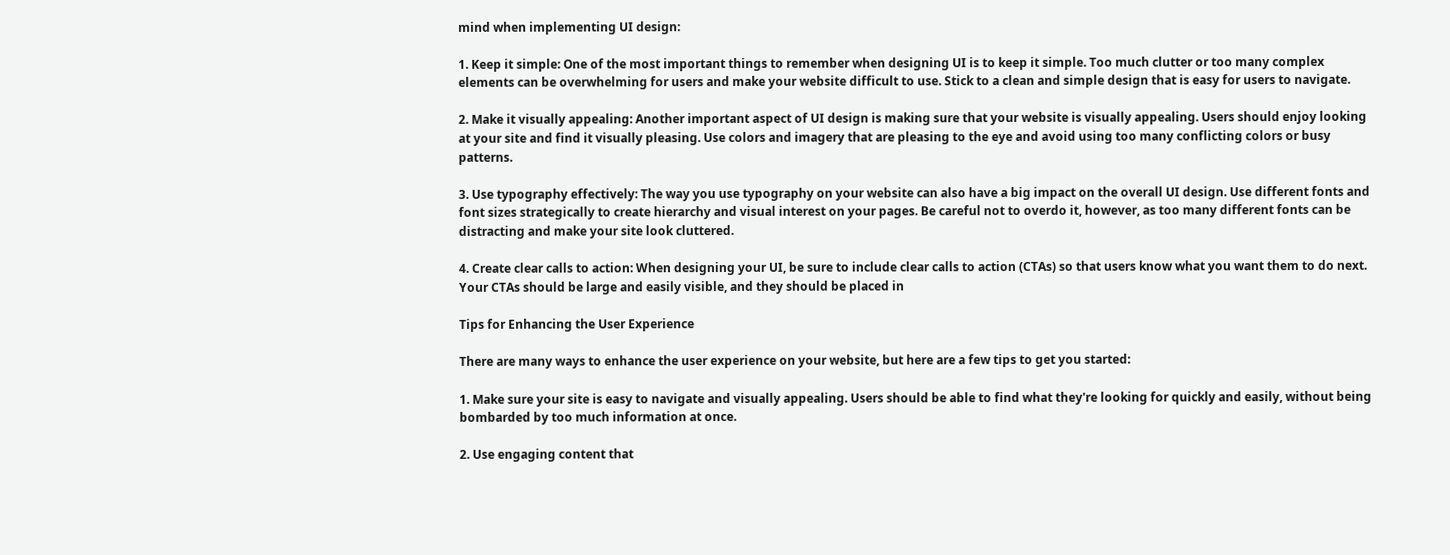mind when implementing UI design:

1. Keep it simple: One of the most important things to remember when designing UI is to keep it simple. Too much clutter or too many complex elements can be overwhelming for users and make your website difficult to use. Stick to a clean and simple design that is easy for users to navigate.

2. Make it visually appealing: Another important aspect of UI design is making sure that your website is visually appealing. Users should enjoy looking at your site and find it visually pleasing. Use colors and imagery that are pleasing to the eye and avoid using too many conflicting colors or busy patterns.

3. Use typography effectively: The way you use typography on your website can also have a big impact on the overall UI design. Use different fonts and font sizes strategically to create hierarchy and visual interest on your pages. Be careful not to overdo it, however, as too many different fonts can be distracting and make your site look cluttered.

4. Create clear calls to action: When designing your UI, be sure to include clear calls to action (CTAs) so that users know what you want them to do next. Your CTAs should be large and easily visible, and they should be placed in

Tips for Enhancing the User Experience

There are many ways to enhance the user experience on your website, but here are a few tips to get you started:

1. Make sure your site is easy to navigate and visually appealing. Users should be able to find what they're looking for quickly and easily, without being bombarded by too much information at once.

2. Use engaging content that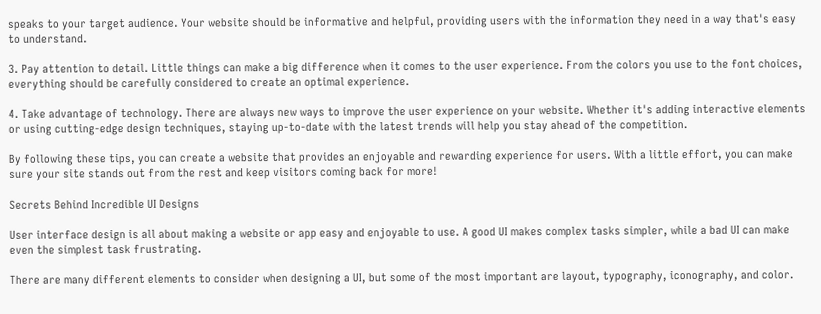speaks to your target audience. Your website should be informative and helpful, providing users with the information they need in a way that's easy to understand.

3. Pay attention to detail. Little things can make a big difference when it comes to the user experience. From the colors you use to the font choices, everything should be carefully considered to create an optimal experience.

4. Take advantage of technology. There are always new ways to improve the user experience on your website. Whether it's adding interactive elements or using cutting-edge design techniques, staying up-to-date with the latest trends will help you stay ahead of the competition.

By following these tips, you can create a website that provides an enjoyable and rewarding experience for users. With a little effort, you can make sure your site stands out from the rest and keep visitors coming back for more!

Secrets Behind Incredible UI Designs

User interface design is all about making a website or app easy and enjoyable to use. A good UI makes complex tasks simpler, while a bad UI can make even the simplest task frustrating.

There are many different elements to consider when designing a UI, but some of the most important are layout, typography, iconography, and color.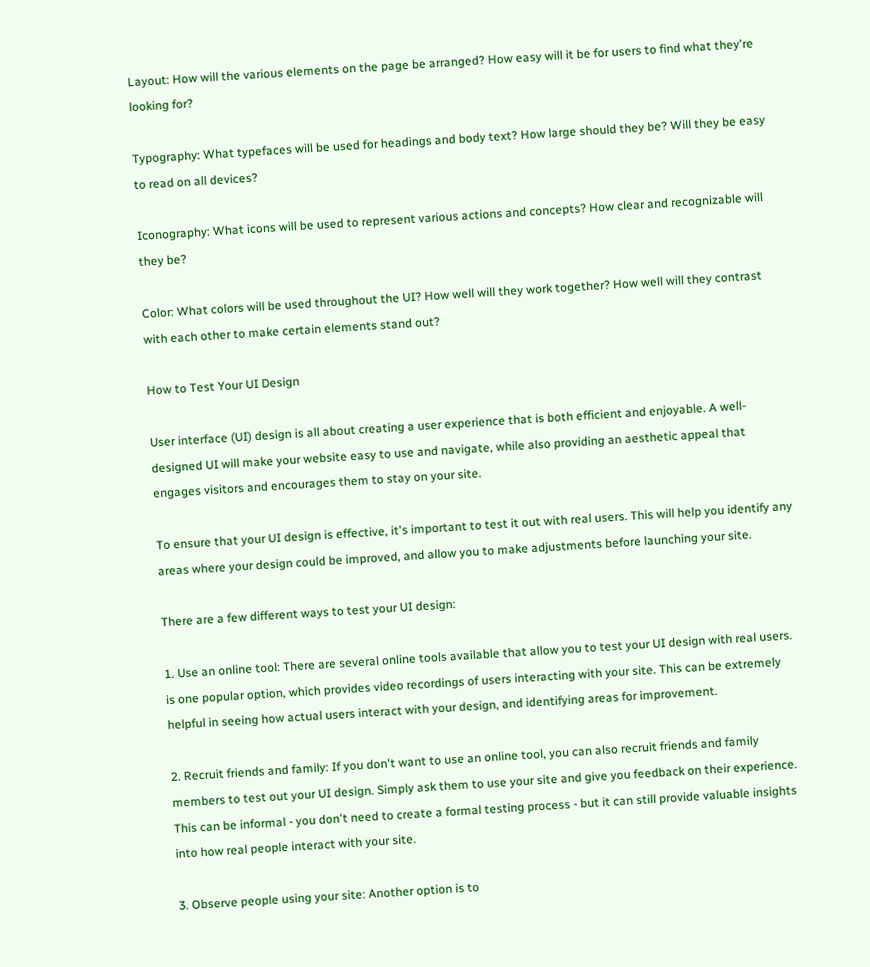Layout: How will the various elements on the page be arranged? How easy will it be for users to find what they're looking for?

Typography: What typefaces will be used for headings and body text? How large should they be? Will they be easy to read on all devices?

Iconography: What icons will be used to represent various actions and concepts? How clear and recognizable will they be?

Color: What colors will be used throughout the UI? How well will they work together? How well will they contrast with each other to make certain elements stand out?

How to Test Your UI Design

User interface (UI) design is all about creating a user experience that is both efficient and enjoyable. A well-designed UI will make your website easy to use and navigate, while also providing an aesthetic appeal that engages visitors and encourages them to stay on your site.

To ensure that your UI design is effective, it's important to test it out with real users. This will help you identify any areas where your design could be improved, and allow you to make adjustments before launching your site.

There are a few different ways to test your UI design:

1. Use an online tool: There are several online tools available that allow you to test your UI design with real users. is one popular option, which provides video recordings of users interacting with your site. This can be extremely helpful in seeing how actual users interact with your design, and identifying areas for improvement.

2. Recruit friends and family: If you don't want to use an online tool, you can also recruit friends and family members to test out your UI design. Simply ask them to use your site and give you feedback on their experience. This can be informal - you don't need to create a formal testing process - but it can still provide valuable insights into how real people interact with your site.

3. Observe people using your site: Another option is to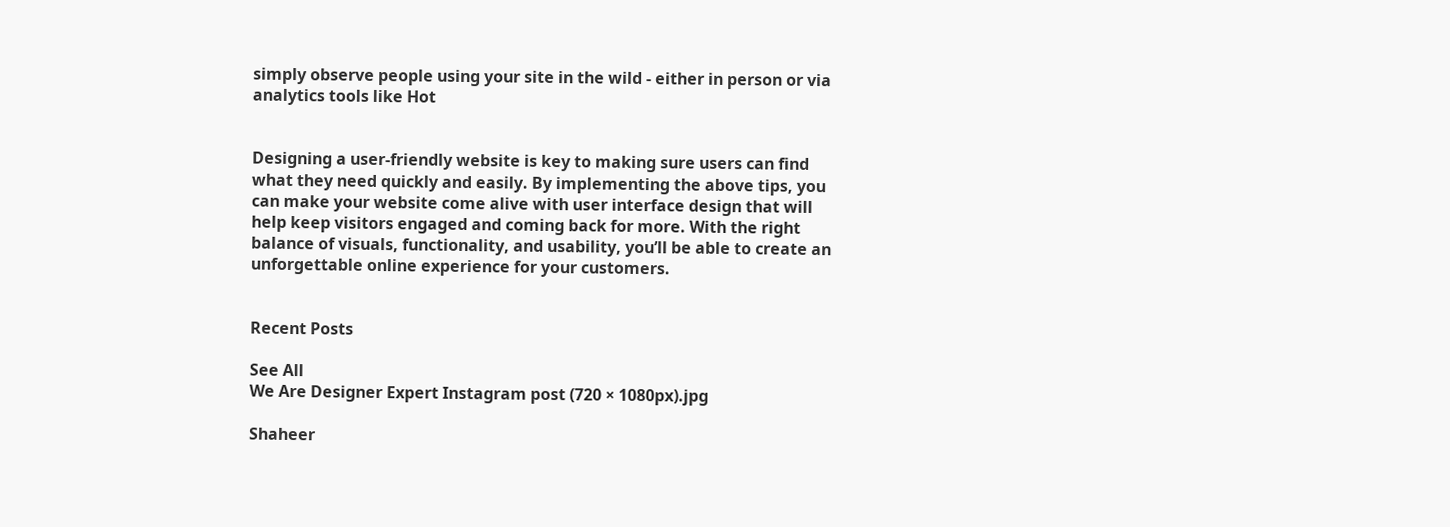simply observe people using your site in the wild - either in person or via analytics tools like Hot


Designing a user-friendly website is key to making sure users can find what they need quickly and easily. By implementing the above tips, you can make your website come alive with user interface design that will help keep visitors engaged and coming back for more. With the right balance of visuals, functionality, and usability, you’ll be able to create an unforgettable online experience for your customers.


Recent Posts

See All
We Are Designer Expert Instagram post (720 × 1080px).jpg

Shaheer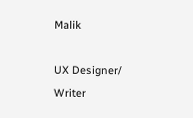Malik

UX Designer/ Writer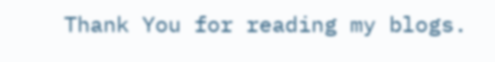Thank You for reading my blogs.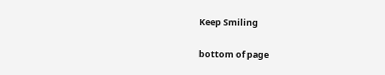Keep Smiling

bottom of page